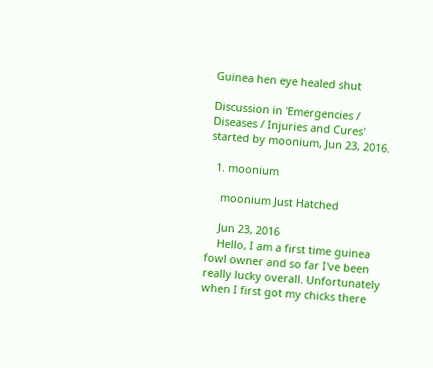Guinea hen eye healed shut

Discussion in 'Emergencies / Diseases / Injuries and Cures' started by moonium, Jun 23, 2016.

  1. moonium

    moonium Just Hatched

    Jun 23, 2016
    Hello, I am a first time guinea fowl owner and so far I've been really lucky overall. Unfortunately when I first got my chicks there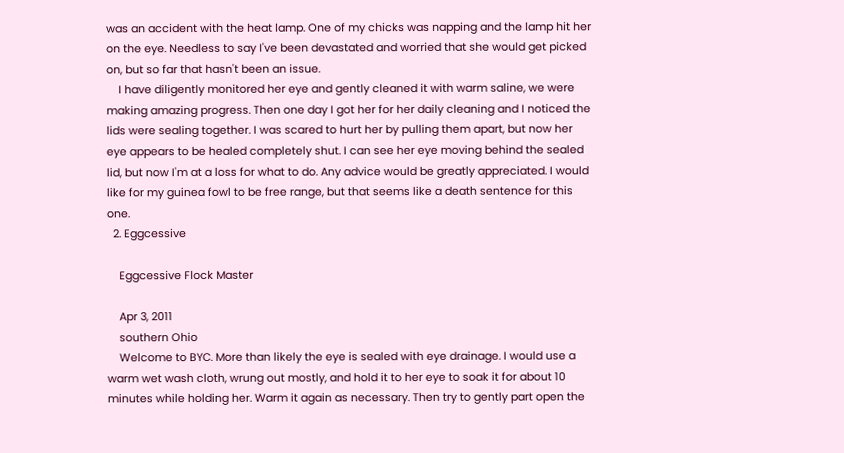was an accident with the heat lamp. One of my chicks was napping and the lamp hit her on the eye. Needless to say I've been devastated and worried that she would get picked on, but so far that hasn't been an issue.
    I have diligently monitored her eye and gently cleaned it with warm saline, we were making amazing progress. Then one day I got her for her daily cleaning and I noticed the lids were sealing together. I was scared to hurt her by pulling them apart, but now her eye appears to be healed completely shut. I can see her eye moving behind the sealed lid, but now I'm at a loss for what to do. Any advice would be greatly appreciated. I would like for my guinea fowl to be free range, but that seems like a death sentence for this one.
  2. Eggcessive

    Eggcessive Flock Master

    Apr 3, 2011
    southern Ohio
    Welcome to BYC. More than likely the eye is sealed with eye drainage. I would use a warm wet wash cloth, wrung out mostly, and hold it to her eye to soak it for about 10 minutes while holding her. Warm it again as necessary. Then try to gently part open the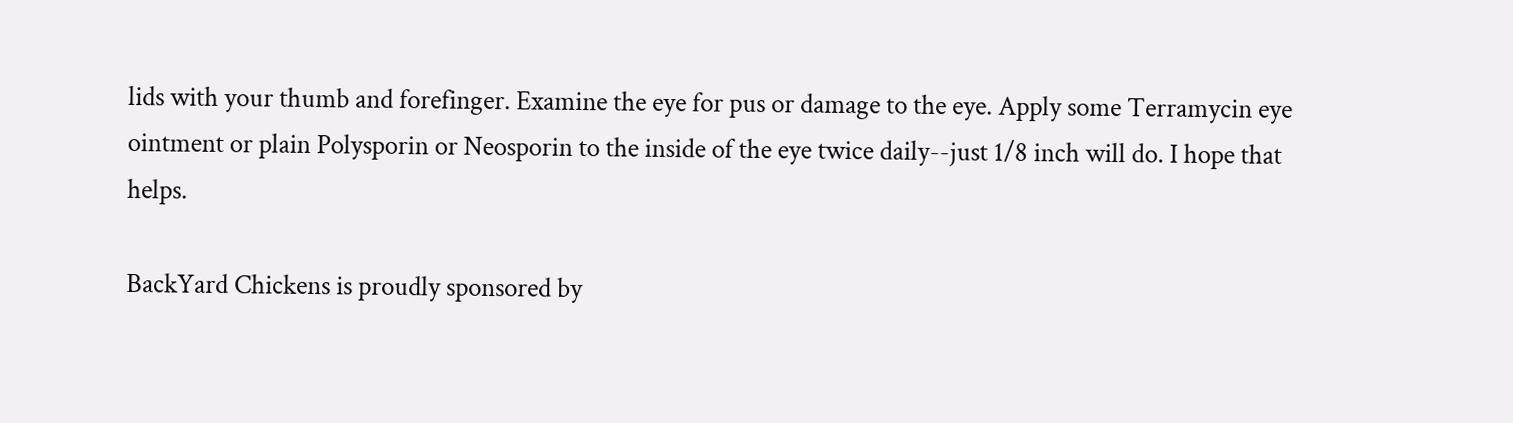lids with your thumb and forefinger. Examine the eye for pus or damage to the eye. Apply some Terramycin eye ointment or plain Polysporin or Neosporin to the inside of the eye twice daily--just 1/8 inch will do. I hope that helps.

BackYard Chickens is proudly sponsored by